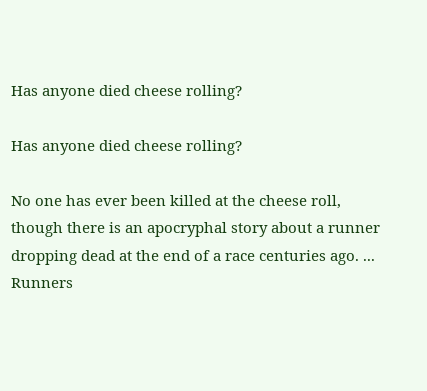Has anyone died cheese rolling?

Has anyone died cheese rolling?

No one has ever been killed at the cheese roll, though there is an apocryphal story about a runner dropping dead at the end of a race centuries ago. ... Runners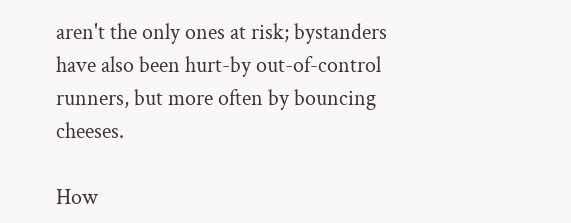aren't the only ones at risk; bystanders have also been hurt-by out-of-control runners, but more often by bouncing cheeses.

How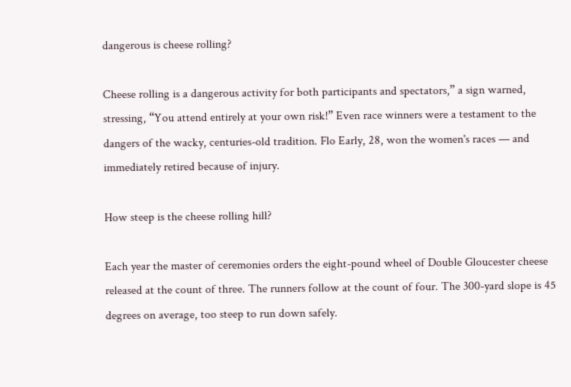dangerous is cheese rolling?

Cheese rolling is a dangerous activity for both participants and spectators,” a sign warned, stressing, “You attend entirely at your own risk!” Even race winners were a testament to the dangers of the wacky, centuries-old tradition. Flo Early, 28, won the women's races — and immediately retired because of injury.

How steep is the cheese rolling hill?

Each year the master of ceremonies orders the eight-pound wheel of Double Gloucester cheese released at the count of three. The runners follow at the count of four. The 300-yard slope is 45 degrees on average, too steep to run down safely.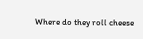Where do they roll cheese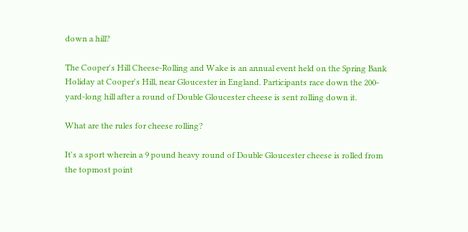down a hill?

The Cooper's Hill Cheese-Rolling and Wake is an annual event held on the Spring Bank Holiday at Cooper's Hill, near Gloucester in England. Participants race down the 200-yard-long hill after a round of Double Gloucester cheese is sent rolling down it.

What are the rules for cheese rolling?

It's a sport wherein a 9 pound heavy round of Double Gloucester cheese is rolled from the topmost point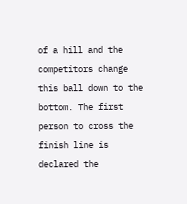of a hill and the competitors change this ball down to the bottom. The first person to cross the finish line is declared the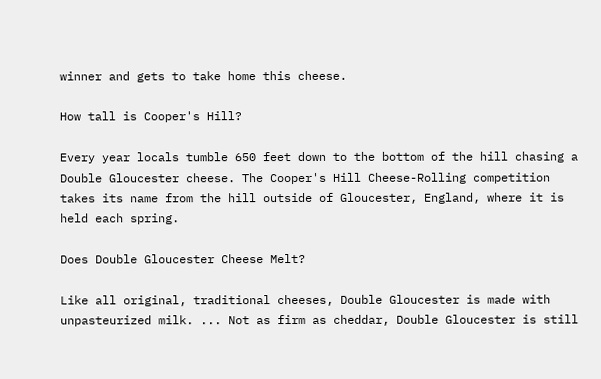winner and gets to take home this cheese.

How tall is Cooper's Hill?

Every year locals tumble 650 feet down to the bottom of the hill chasing a Double Gloucester cheese. The Cooper's Hill Cheese-Rolling competition takes its name from the hill outside of Gloucester, England, where it is held each spring.

Does Double Gloucester Cheese Melt?

Like all original, traditional cheeses, Double Gloucester is made with unpasteurized milk. ... Not as firm as cheddar, Double Gloucester is still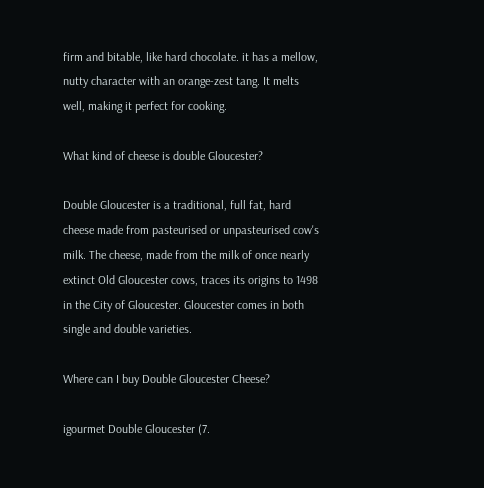firm and bitable, like hard chocolate. it has a mellow, nutty character with an orange-zest tang. It melts well, making it perfect for cooking.

What kind of cheese is double Gloucester?

Double Gloucester is a traditional, full fat, hard cheese made from pasteurised or unpasteurised cow's milk. The cheese, made from the milk of once nearly extinct Old Gloucester cows, traces its origins to 1498 in the City of Gloucester. Gloucester comes in both single and double varieties.

Where can I buy Double Gloucester Cheese?

igourmet Double Gloucester (7.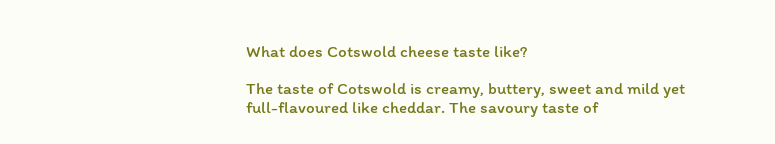What does Cotswold cheese taste like?

The taste of Cotswold is creamy, buttery, sweet and mild yet full-flavoured like cheddar. The savoury taste of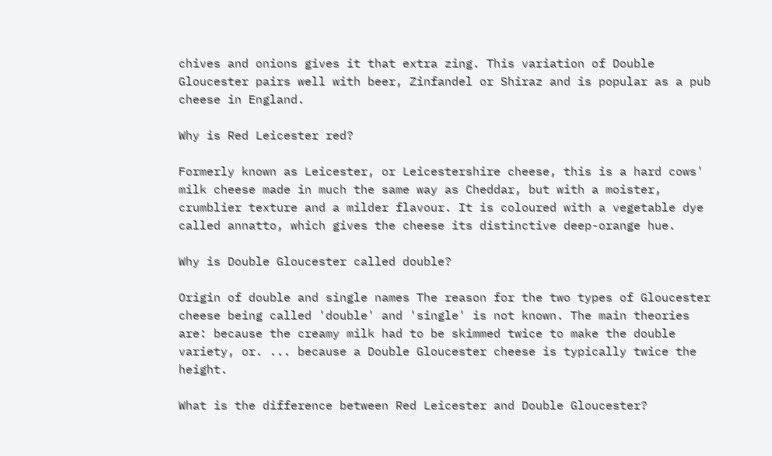chives and onions gives it that extra zing. This variation of Double Gloucester pairs well with beer, Zinfandel or Shiraz and is popular as a pub cheese in England.

Why is Red Leicester red?

Formerly known as Leicester, or Leicestershire cheese, this is a hard cows' milk cheese made in much the same way as Cheddar, but with a moister, crumblier texture and a milder flavour. It is coloured with a vegetable dye called annatto, which gives the cheese its distinctive deep-orange hue.

Why is Double Gloucester called double?

Origin of double and single names The reason for the two types of Gloucester cheese being called 'double' and 'single' is not known. The main theories are: because the creamy milk had to be skimmed twice to make the double variety, or. ... because a Double Gloucester cheese is typically twice the height.

What is the difference between Red Leicester and Double Gloucester?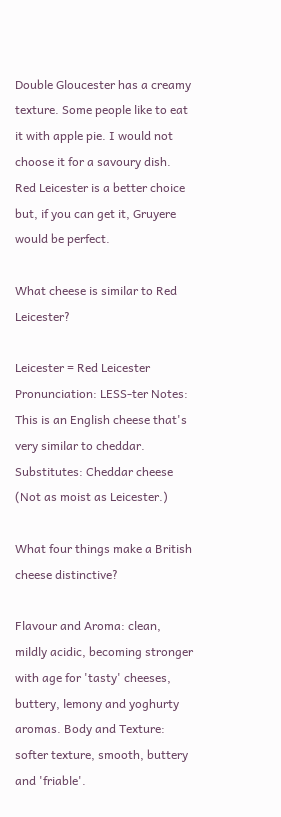Double Gloucester has a creamy texture. Some people like to eat it with apple pie. I would not choose it for a savoury dish. Red Leicester is a better choice but, if you can get it, Gruyere would be perfect.

What cheese is similar to Red Leicester?

Leicester = Red Leicester Pronunciation: LESS-ter Notes: This is an English cheese that's very similar to cheddar. Substitutes: Cheddar cheese (Not as moist as Leicester.)

What four things make a British cheese distinctive?

Flavour and Aroma: clean, mildly acidic, becoming stronger with age for 'tasty' cheeses, buttery, lemony and yoghurty aromas. Body and Texture: softer texture, smooth, buttery and 'friable'.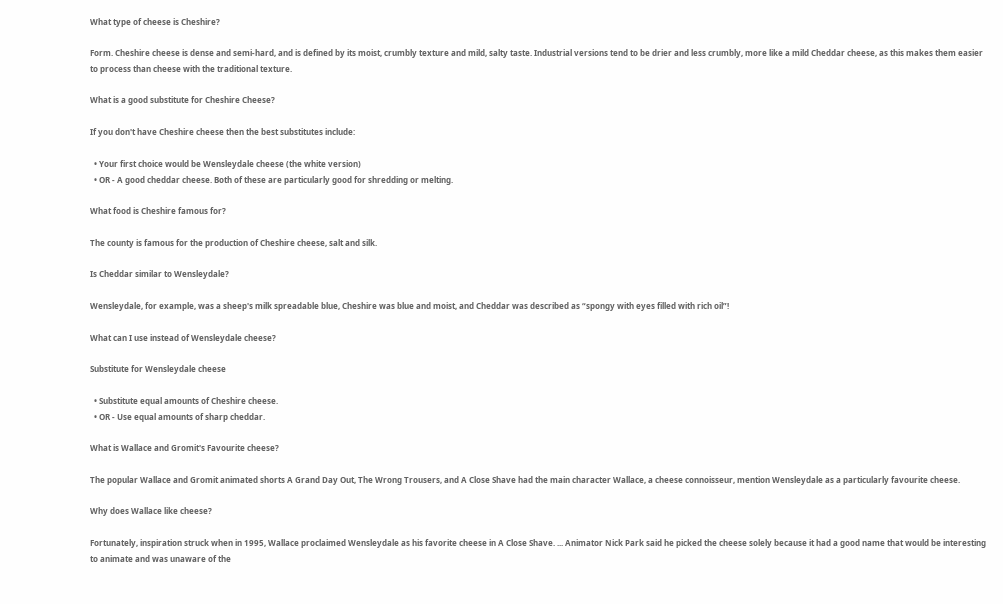What type of cheese is Cheshire?

Form. Cheshire cheese is dense and semi-hard, and is defined by its moist, crumbly texture and mild, salty taste. Industrial versions tend to be drier and less crumbly, more like a mild Cheddar cheese, as this makes them easier to process than cheese with the traditional texture.

What is a good substitute for Cheshire Cheese?

If you don't have Cheshire cheese then the best substitutes include:

  • Your first choice would be Wensleydale cheese (the white version)
  • OR - A good cheddar cheese. Both of these are particularly good for shredding or melting.

What food is Cheshire famous for?

The county is famous for the production of Cheshire cheese, salt and silk.

Is Cheddar similar to Wensleydale?

Wensleydale, for example, was a sheep's milk spreadable blue, Cheshire was blue and moist, and Cheddar was described as “spongy with eyes filled with rich oil”!

What can I use instead of Wensleydale cheese?

Substitute for Wensleydale cheese

  • Substitute equal amounts of Cheshire cheese.
  • OR - Use equal amounts of sharp cheddar.

What is Wallace and Gromit's Favourite cheese?

The popular Wallace and Gromit animated shorts A Grand Day Out, The Wrong Trousers, and A Close Shave had the main character Wallace, a cheese connoisseur, mention Wensleydale as a particularly favourite cheese.

Why does Wallace like cheese?

Fortunately, inspiration struck when in 1995, Wallace proclaimed Wensleydale as his favorite cheese in A Close Shave. ... Animator Nick Park said he picked the cheese solely because it had a good name that would be interesting to animate and was unaware of the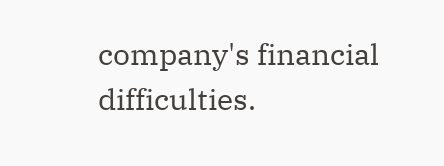company's financial difficulties.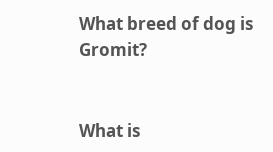What breed of dog is Gromit?


What is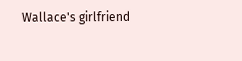Wallace's girlfriend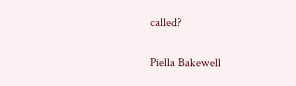called?

Piella Bakewell